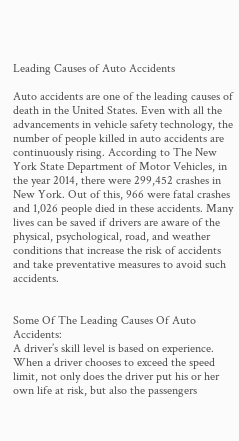Leading Causes of Auto Accidents

Auto accidents are one of the leading causes of death in the United States. Even with all the advancements in vehicle safety technology, the number of people killed in auto accidents are continuously rising. According to The New York State Department of Motor Vehicles, in the year 2014, there were 299,452 crashes in New York. Out of this, 966 were fatal crashes and 1,026 people died in these accidents. Many lives can be saved if drivers are aware of the physical, psychological, road, and weather conditions that increase the risk of accidents and take preventative measures to avoid such accidents.


Some Of The Leading Causes Of Auto Accidents:
A driver’s skill level is based on experience. When a driver chooses to exceed the speed limit, not only does the driver put his or her own life at risk, but also the passengers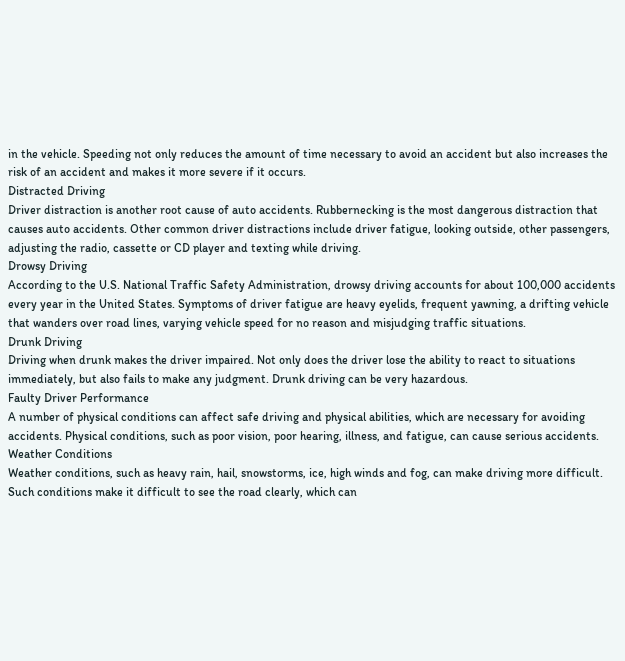in the vehicle. Speeding not only reduces the amount of time necessary to avoid an accident but also increases the risk of an accident and makes it more severe if it occurs.
Distracted Driving
Driver distraction is another root cause of auto accidents. Rubbernecking is the most dangerous distraction that causes auto accidents. Other common driver distractions include driver fatigue, looking outside, other passengers, adjusting the radio, cassette or CD player and texting while driving.
Drowsy Driving
According to the U.S. National Traffic Safety Administration, drowsy driving accounts for about 100,000 accidents every year in the United States. Symptoms of driver fatigue are heavy eyelids, frequent yawning, a drifting vehicle that wanders over road lines, varying vehicle speed for no reason and misjudging traffic situations.
Drunk Driving
Driving when drunk makes the driver impaired. Not only does the driver lose the ability to react to situations immediately, but also fails to make any judgment. Drunk driving can be very hazardous.
Faulty Driver Performance
A number of physical conditions can affect safe driving and physical abilities, which are necessary for avoiding accidents. Physical conditions, such as poor vision, poor hearing, illness, and fatigue, can cause serious accidents.
Weather Conditions
Weather conditions, such as heavy rain, hail, snowstorms, ice, high winds and fog, can make driving more difficult. Such conditions make it difficult to see the road clearly, which can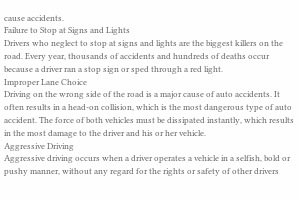cause accidents.
Failure to Stop at Signs and Lights
Drivers who neglect to stop at signs and lights are the biggest killers on the road. Every year, thousands of accidents and hundreds of deaths occur because a driver ran a stop sign or sped through a red light.
Improper Lane Choice
Driving on the wrong side of the road is a major cause of auto accidents. It often results in a head-on collision, which is the most dangerous type of auto accident. The force of both vehicles must be dissipated instantly, which results in the most damage to the driver and his or her vehicle.
Aggressive Driving
Aggressive driving occurs when a driver operates a vehicle in a selfish, bold or pushy manner, without any regard for the rights or safety of other drivers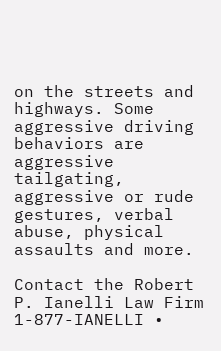on the streets and highways. Some aggressive driving behaviors are aggressive tailgating, aggressive or rude gestures, verbal abuse, physical assaults and more.

Contact the Robert P. Ianelli Law Firm
1-877-IANELLI •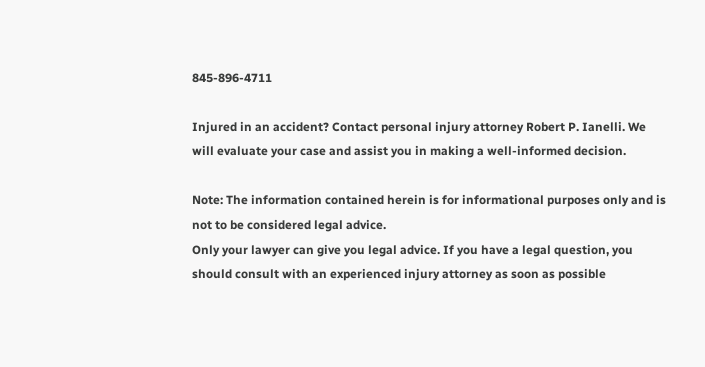845-896-4711

Injured in an accident? Contact personal injury attorney Robert P. Ianelli. We will evaluate your case and assist you in making a well-informed decision.

Note: The information contained herein is for informational purposes only and is not to be considered legal advice.
Only your lawyer can give you legal advice. If you have a legal question, you should consult with an experienced injury attorney as soon as possible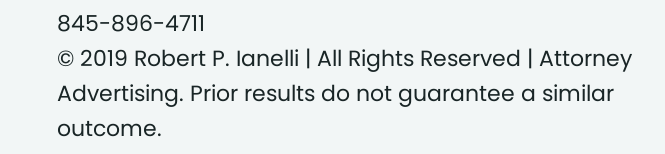845-896-4711
© 2019 Robert P. Ianelli | All Rights Reserved | Attorney Advertising. Prior results do not guarantee a similar outcome.